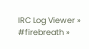IRC Log Viewer » #firebreath »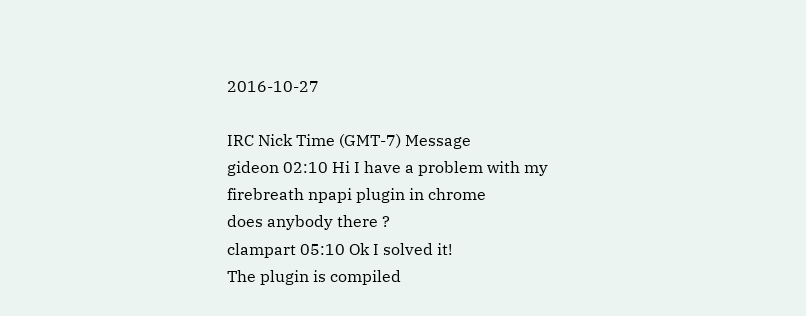2016-10-27

IRC Nick Time (GMT-7) Message
gideon 02:10 Hi I have a problem with my firebreath npapi plugin in chrome
does anybody there ?
clampart 05:10 Ok I solved it!
The plugin is compiled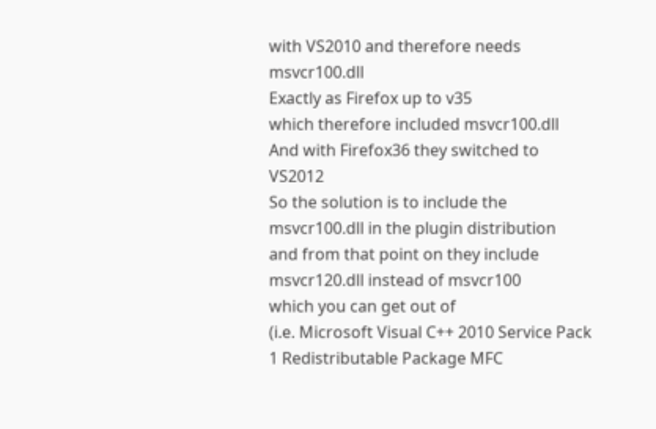with VS2010 and therefore needs msvcr100.dll
Exactly as Firefox up to v35
which therefore included msvcr100.dll
And with Firefox36 they switched to VS2012
So the solution is to include the msvcr100.dll in the plugin distribution
and from that point on they include msvcr120.dll instead of msvcr100
which you can get out of
(i.e. Microsoft Visual C++ 2010 Service Pack 1 Redistributable Package MFC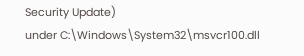Security Update)
under C:\Windows\System32\msvcr100.dll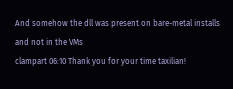And somehow the dll was present on bare-metal installs and not in the VMs
clampart 06:10 Thank you for your time taxilian!